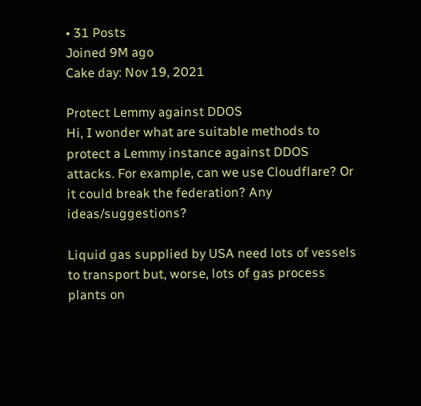• 31 Posts
Joined 9M ago
Cake day: Nov 19, 2021

Protect Lemmy against DDOS
Hi, I wonder what are suitable methods to protect a Lemmy instance against DDOS attacks. For example, can we use Cloudflare? Or it could break the federation? Any ideas/suggestions?

Liquid gas supplied by USA need lots of vessels to transport but, worse, lots of gas process plants on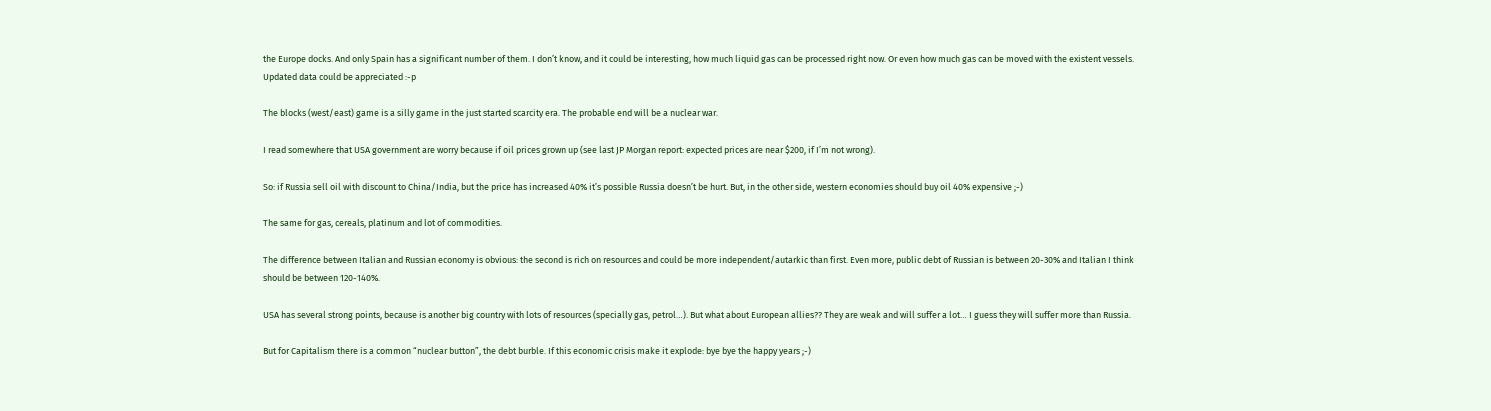the Europe docks. And only Spain has a significant number of them. I don’t know, and it could be interesting, how much liquid gas can be processed right now. Or even how much gas can be moved with the existent vessels. Updated data could be appreciated :-p

The blocks (west/east) game is a silly game in the just started scarcity era. The probable end will be a nuclear war.

I read somewhere that USA government are worry because if oil prices grown up (see last JP Morgan report: expected prices are near $200, if I’m not wrong).

So: if Russia sell oil with discount to China/India, but the price has increased 40% it’s possible Russia doesn’t be hurt. But, in the other side, western economies should buy oil 40% expensive ;-)

The same for gas, cereals, platinum and lot of commodities.

The difference between Italian and Russian economy is obvious: the second is rich on resources and could be more independent/autarkic than first. Even more, public debt of Russian is between 20-30% and Italian I think should be between 120-140%.

USA has several strong points, because is another big country with lots of resources (specially gas, petrol…). But what about European allies?? They are weak and will suffer a lot… I guess they will suffer more than Russia.

But for Capitalism there is a common “nuclear button”, the debt burble. If this economic crisis make it explode: bye bye the happy years ;-)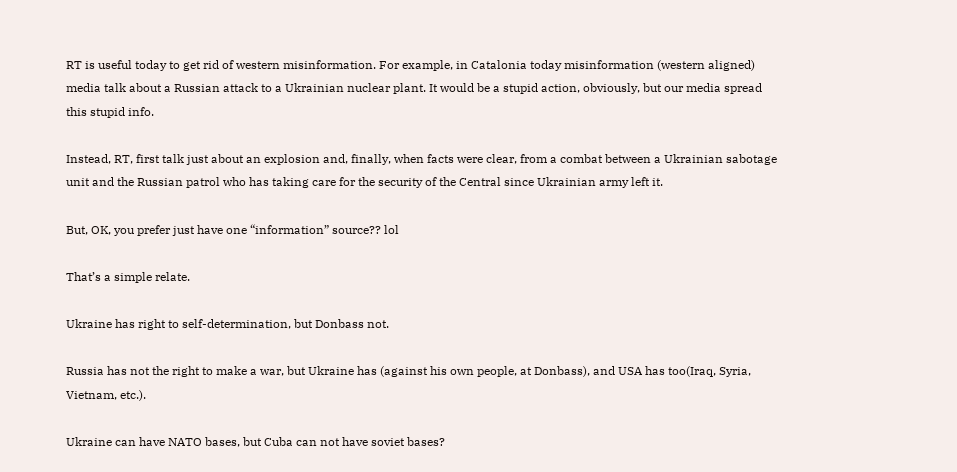RT is useful today to get rid of western misinformation. For example, in Catalonia today misinformation (western aligned) media talk about a Russian attack to a Ukrainian nuclear plant. It would be a stupid action, obviously, but our media spread this stupid info.

Instead, RT, first talk just about an explosion and, finally, when facts were clear, from a combat between a Ukrainian sabotage unit and the Russian patrol who has taking care for the security of the Central since Ukrainian army left it.

But, OK, you prefer just have one “information” source?? lol

That’s a simple relate.

Ukraine has right to self-determination, but Donbass not.

Russia has not the right to make a war, but Ukraine has (against his own people, at Donbass), and USA has too(Iraq, Syria, Vietnam, etc.).

Ukraine can have NATO bases, but Cuba can not have soviet bases?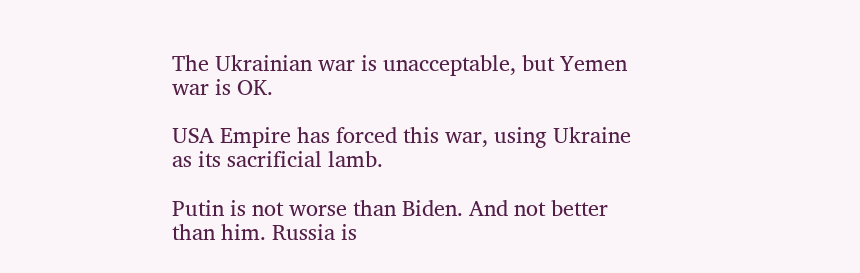The Ukrainian war is unacceptable, but Yemen war is OK.

USA Empire has forced this war, using Ukraine as its sacrificial lamb.

Putin is not worse than Biden. And not better than him. Russia is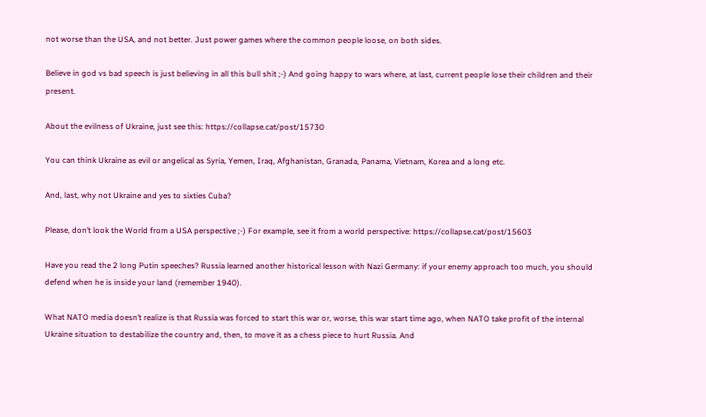not worse than the USA, and not better. Just power games where the common people loose, on both sides.

Believe in god vs bad speech is just believing in all this bull shit ;-) And going happy to wars where, at last, current people lose their children and their present.

About the evilness of Ukraine, just see this: https://collapse.cat/post/15730

You can think Ukraine as evil or angelical as Syria, Yemen, Iraq, Afghanistan, Granada, Panama, Vietnam, Korea and a long etc.

And, last, why not Ukraine and yes to sixties Cuba?

Please, don’t look the World from a USA perspective ;-) For example, see it from a world perspective: https://collapse.cat/post/15603

Have you read the 2 long Putin speeches? Russia learned another historical lesson with Nazi Germany: if your enemy approach too much, you should defend when he is inside your land (remember 1940).

What NATO media doesn’t realize is that Russia was forced to start this war or, worse, this war start time ago, when NATO take profit of the internal Ukraine situation to destabilize the country and, then, to move it as a chess piece to hurt Russia. And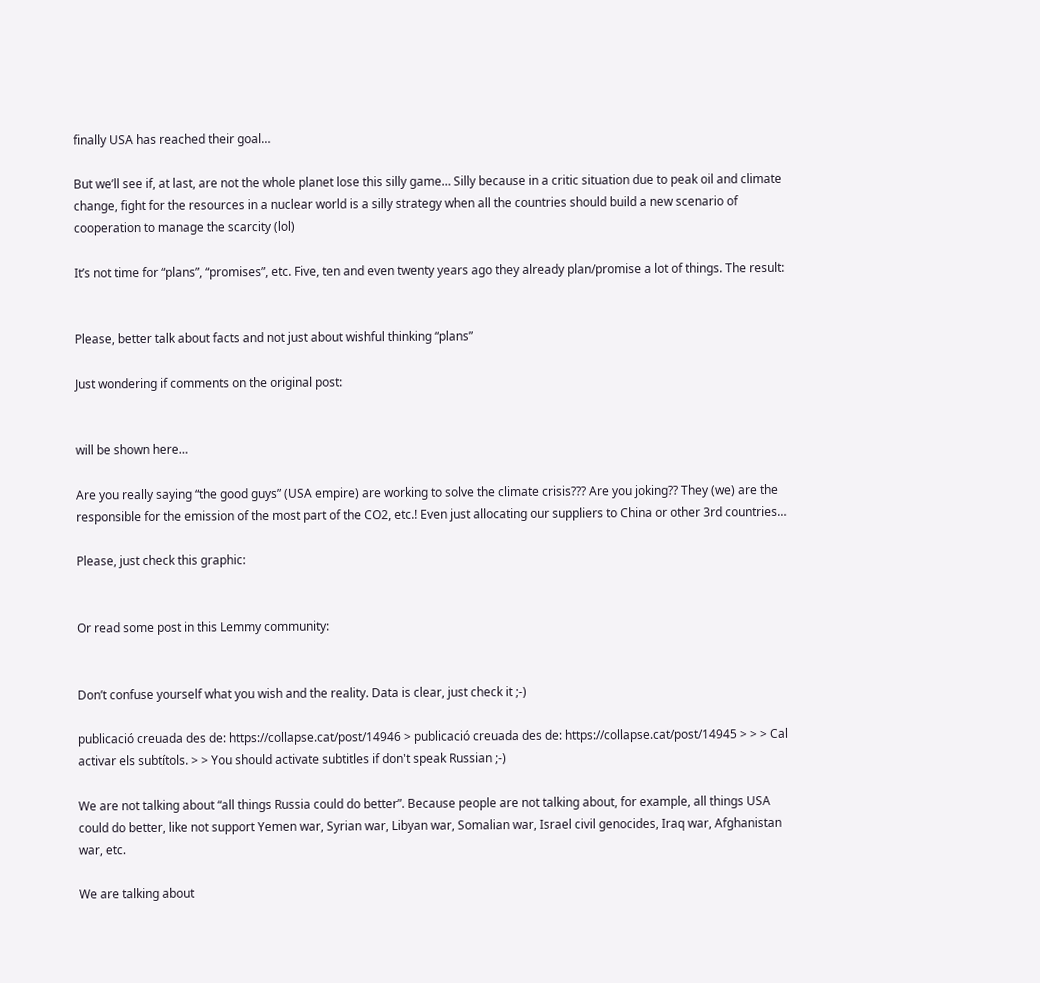finally USA has reached their goal…

But we’ll see if, at last, are not the whole planet lose this silly game… Silly because in a critic situation due to peak oil and climate change, fight for the resources in a nuclear world is a silly strategy when all the countries should build a new scenario of cooperation to manage the scarcity (lol)

It’s not time for “plans”, “promises”, etc. Five, ten and even twenty years ago they already plan/promise a lot of things. The result:


Please, better talk about facts and not just about wishful thinking “plans”

Just wondering if comments on the original post:


will be shown here…

Are you really saying “the good guys” (USA empire) are working to solve the climate crisis??? Are you joking?? They (we) are the responsible for the emission of the most part of the CO2, etc.! Even just allocating our suppliers to China or other 3rd countries…

Please, just check this graphic:


Or read some post in this Lemmy community:


Don’t confuse yourself what you wish and the reality. Data is clear, just check it ;-)

publicació creuada des de: https://collapse.cat/post/14946 > publicació creuada des de: https://collapse.cat/post/14945 > > > Cal activar els subtítols. > > You should activate subtitles if don't speak Russian ;-)

We are not talking about “all things Russia could do better”. Because people are not talking about, for example, all things USA could do better, like not support Yemen war, Syrian war, Libyan war, Somalian war, Israel civil genocides, Iraq war, Afghanistan war, etc.

We are talking about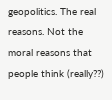geopolitics. The real reasons. Not the moral reasons that people think (really??)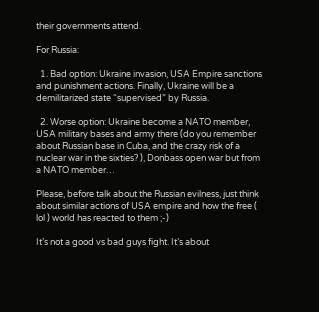their governments attend.

For Russia:

  1. Bad option: Ukraine invasion, USA Empire sanctions and punishment actions. Finally, Ukraine will be a demilitarized state “supervised” by Russia.

  2. Worse option: Ukraine become a NATO member, USA military bases and army there (do you remember about Russian base in Cuba, and the crazy risk of a nuclear war in the sixties? ), Donbass open war but from a NATO member…

Please, before talk about the Russian evilness, just think about similar actions of USA empire and how the free ( lol ) world has reacted to them ;-)

It’s not a good vs bad guys fight. It’s about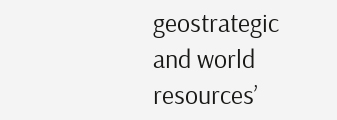geostrategic and world resources’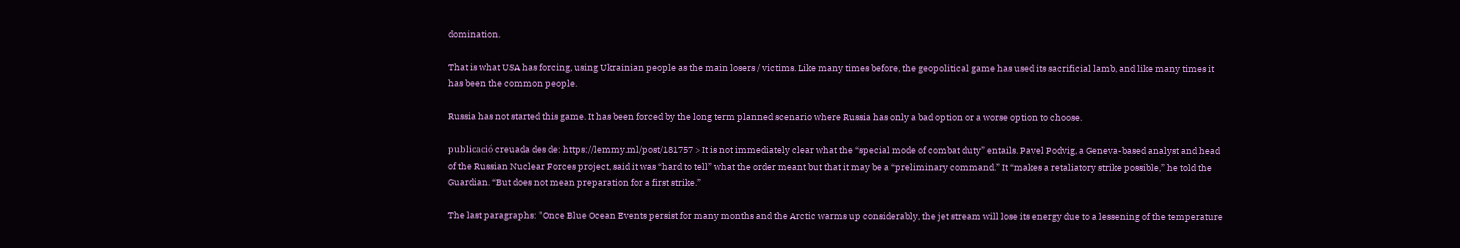domination.

That is what USA has forcing, using Ukrainian people as the main losers / victims. Like many times before, the geopolitical game has used its sacrificial lamb, and like many times it has been the common people.

Russia has not started this game. It has been forced by the long term planned scenario where Russia has only a bad option or a worse option to choose.

publicació creuada des de: https://lemmy.ml/post/181757 > It is not immediately clear what the “special mode of combat duty” entails. Pavel Podvig, a Geneva-based analyst and head of the Russian Nuclear Forces project, said it was “hard to tell” what the order meant but that it may be a “preliminary command.” It “makes a retaliatory strike possible,” he told the Guardian. “But does not mean preparation for a first strike.”

The last paragraphs: "Once Blue Ocean Events persist for many months and the Arctic warms up considerably, the jet stream will lose its energy due to a lessening of the temperature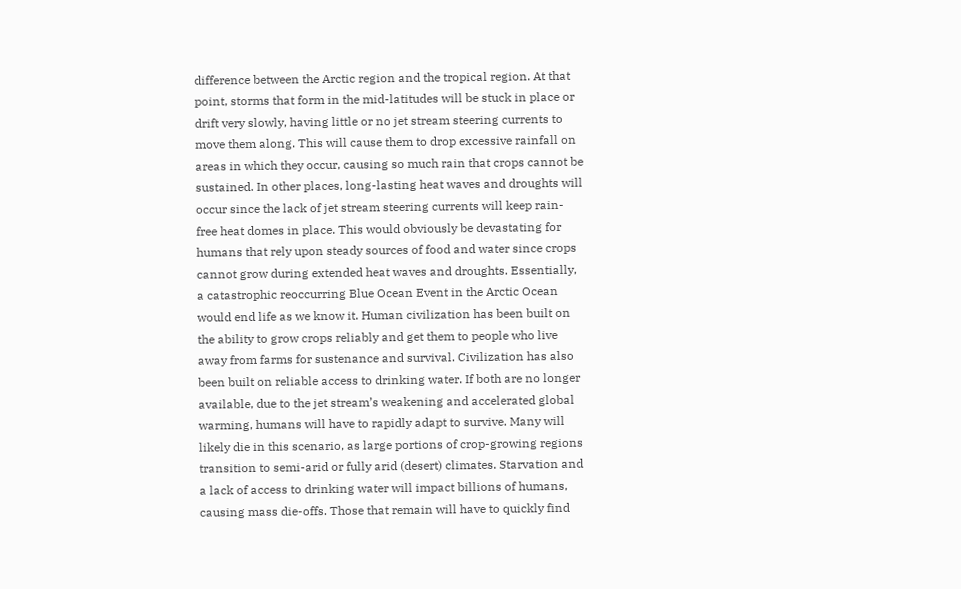difference between the Arctic region and the tropical region. At that point, storms that form in the mid-latitudes will be stuck in place or drift very slowly, having little or no jet stream steering currents to move them along. This will cause them to drop excessive rainfall on areas in which they occur, causing so much rain that crops cannot be sustained. In other places, long-lasting heat waves and droughts will occur since the lack of jet stream steering currents will keep rain-free heat domes in place. This would obviously be devastating for humans that rely upon steady sources of food and water since crops cannot grow during extended heat waves and droughts. Essentially, a catastrophic reoccurring Blue Ocean Event in the Arctic Ocean would end life as we know it. Human civilization has been built on the ability to grow crops reliably and get them to people who live away from farms for sustenance and survival. Civilization has also been built on reliable access to drinking water. If both are no longer available, due to the jet stream’s weakening and accelerated global warming, humans will have to rapidly adapt to survive. Many will likely die in this scenario, as large portions of crop-growing regions transition to semi-arid or fully arid (desert) climates. Starvation and a lack of access to drinking water will impact billions of humans, causing mass die-offs. Those that remain will have to quickly find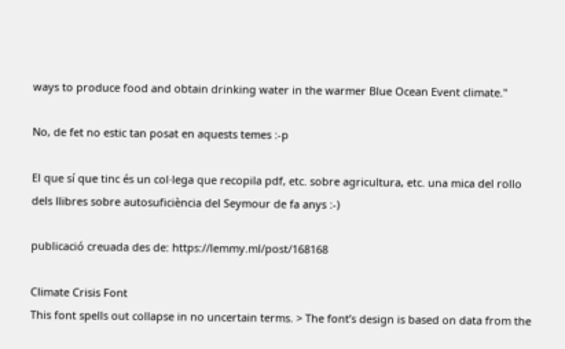ways to produce food and obtain drinking water in the warmer Blue Ocean Event climate."

No, de fet no estic tan posat en aquests temes :-p

El que sí que tinc és un col·lega que recopila pdf, etc. sobre agricultura, etc. una mica del rollo dels llibres sobre autosuficiència del Seymour de fa anys :-)

publicació creuada des de: https://lemmy.ml/post/168168

Climate Crisis Font
This font spells out collapse in no uncertain terms. > The font’s design is based on data from the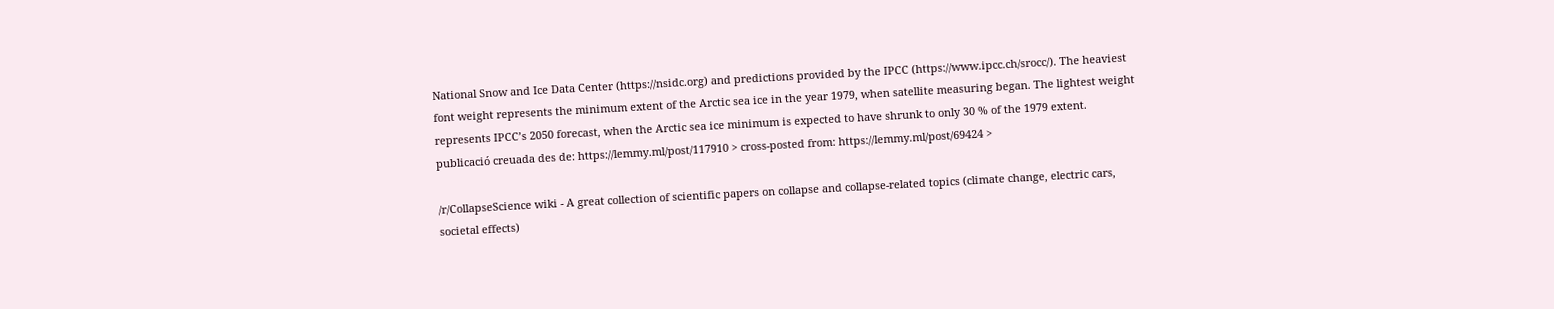National Snow and Ice Data Center (https://nsidc.org) and predictions provided by the IPCC (https://www.ipcc.ch/srocc/). The heaviest font weight represents the minimum extent of the Arctic sea ice in the year 1979, when satellite measuring began. The lightest weight represents IPCC’s 2050 forecast, when the Arctic sea ice minimum is expected to have shrunk to only 30 % of the 1979 extent. publicació creuada des de: https://lemmy.ml/post/117910 > cross-posted from: https://lemmy.ml/post/69424 >

/r/CollapseScience wiki - A great collection of scientific papers on collapse and collapse-related topics (climate change, electric cars, societal effects)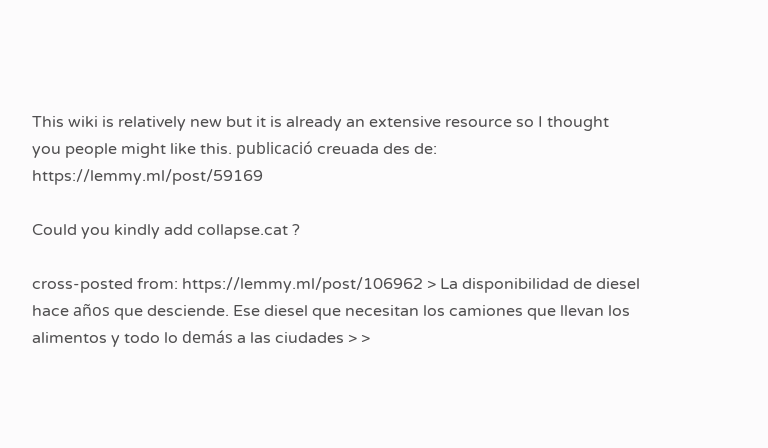This wiki is relatively new but it is already an extensive resource so I thought you people might like this. publicació creuada des de: https://lemmy.ml/post/59169

Could you kindly add collapse.cat ?

cross-posted from: https://lemmy.ml/post/106962 > La disponibilidad de diesel hace años que desciende. Ese diesel que necesitan los camiones que llevan los alimentos y todo lo demás a las ciudades > >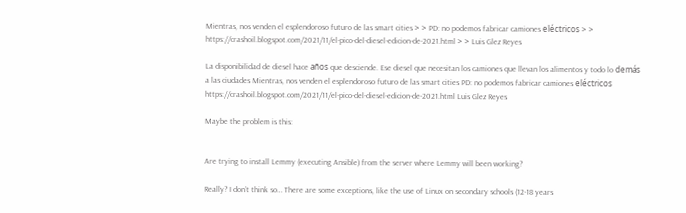Mientras, nos venden el esplendoroso futuro de las smart cities > > PD: no podemos fabricar camiones eléctricos > > https://crashoil.blogspot.com/2021/11/el-pico-del-diesel-edicion-de-2021.html > > Luis Glez Reyes

La disponibilidad de diesel hace años que desciende. Ese diesel que necesitan los camiones que llevan los alimentos y todo lo demás a las ciudades Mientras, nos venden el esplendoroso futuro de las smart cities PD: no podemos fabricar camiones eléctricos https://crashoil.blogspot.com/2021/11/el-pico-del-diesel-edicion-de-2021.html Luis Glez Reyes

Maybe the problem is this:


Are trying to install Lemmy (executing Ansible) from the server where Lemmy will been working?

Really? I don’t think so… There are some exceptions, like the use of Linux on secondary schools (12-18 years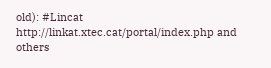old): #Lincat http://linkat.xtec.cat/portal/index.php and others